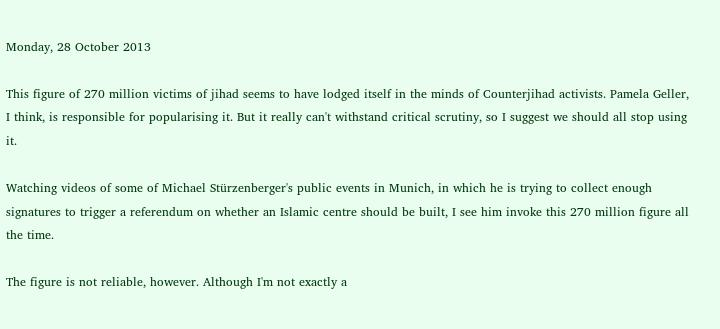Monday, 28 October 2013

This figure of 270 million victims of jihad seems to have lodged itself in the minds of Counterjihad activists. Pamela Geller, I think, is responsible for popularising it. But it really can't withstand critical scrutiny, so I suggest we should all stop using it.

Watching videos of some of Michael Stürzenberger's public events in Munich, in which he is trying to collect enough signatures to trigger a referendum on whether an Islamic centre should be built, I see him invoke this 270 million figure all the time.

The figure is not reliable, however. Although I'm not exactly a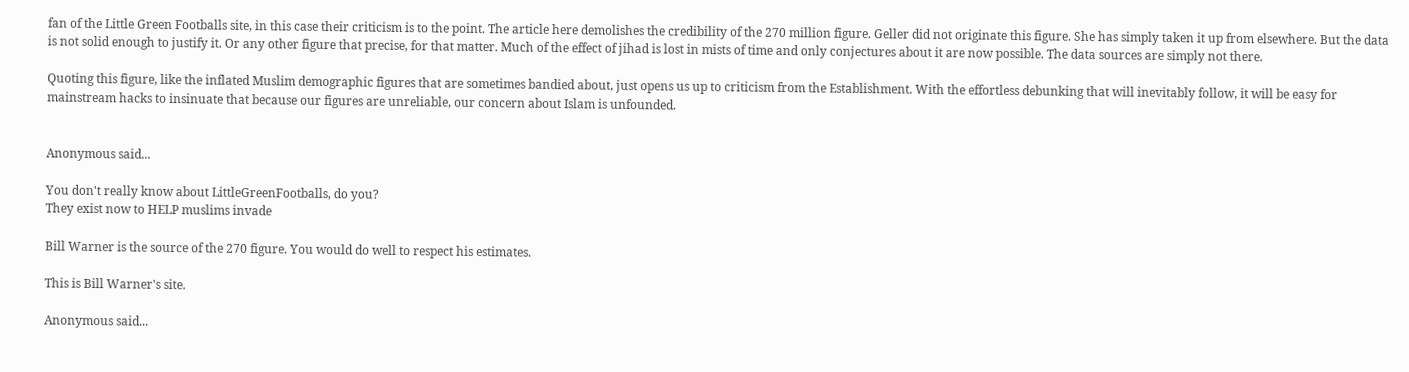fan of the Little Green Footballs site, in this case their criticism is to the point. The article here demolishes the credibility of the 270 million figure. Geller did not originate this figure. She has simply taken it up from elsewhere. But the data is not solid enough to justify it. Or any other figure that precise, for that matter. Much of the effect of jihad is lost in mists of time and only conjectures about it are now possible. The data sources are simply not there.

Quoting this figure, like the inflated Muslim demographic figures that are sometimes bandied about, just opens us up to criticism from the Establishment. With the effortless debunking that will inevitably follow, it will be easy for mainstream hacks to insinuate that because our figures are unreliable, our concern about Islam is unfounded.


Anonymous said...

You don't really know about LittleGreenFootballs, do you?
They exist now to HELP muslims invade

Bill Warner is the source of the 270 figure. You would do well to respect his estimates.

This is Bill Warner's site.

Anonymous said...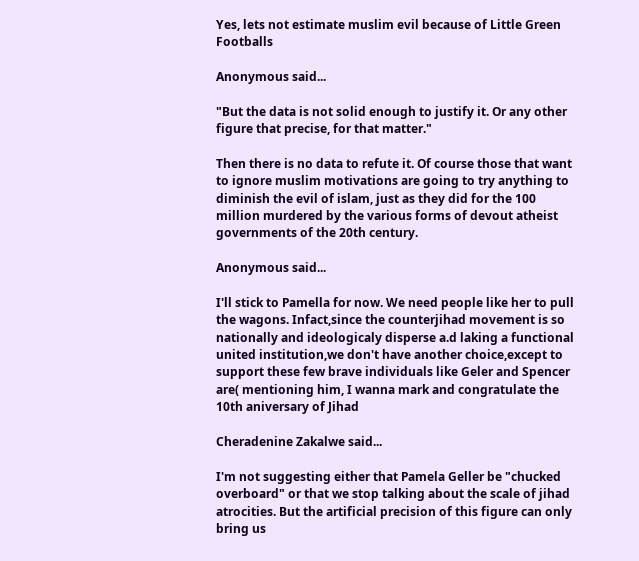Yes, lets not estimate muslim evil because of Little Green Footballs

Anonymous said...

"But the data is not solid enough to justify it. Or any other figure that precise, for that matter."

Then there is no data to refute it. Of course those that want to ignore muslim motivations are going to try anything to diminish the evil of islam, just as they did for the 100 million murdered by the various forms of devout atheist governments of the 20th century.

Anonymous said...

I'll stick to Pamella for now. We need people like her to pull the wagons. Infact,since the counterjihad movement is so nationally and ideologicaly disperse a.d laking a functional united institution,we don't have another choice,except to support these few brave individuals like Geler and Spencer are( mentioning him, I wanna mark and congratulate the 10th aniversary of Jihad

Cheradenine Zakalwe said...

I'm not suggesting either that Pamela Geller be "chucked overboard" or that we stop talking about the scale of jihad atrocities. But the artificial precision of this figure can only bring us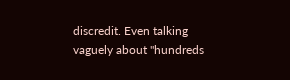discredit. Even talking vaguely about "hundreds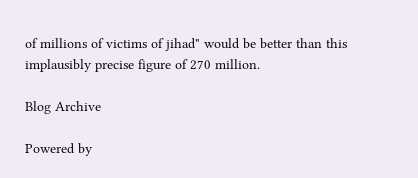of millions of victims of jihad" would be better than this implausibly precise figure of 270 million.

Blog Archive

Powered by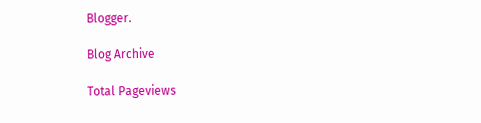Blogger.

Blog Archive

Total Pageviews